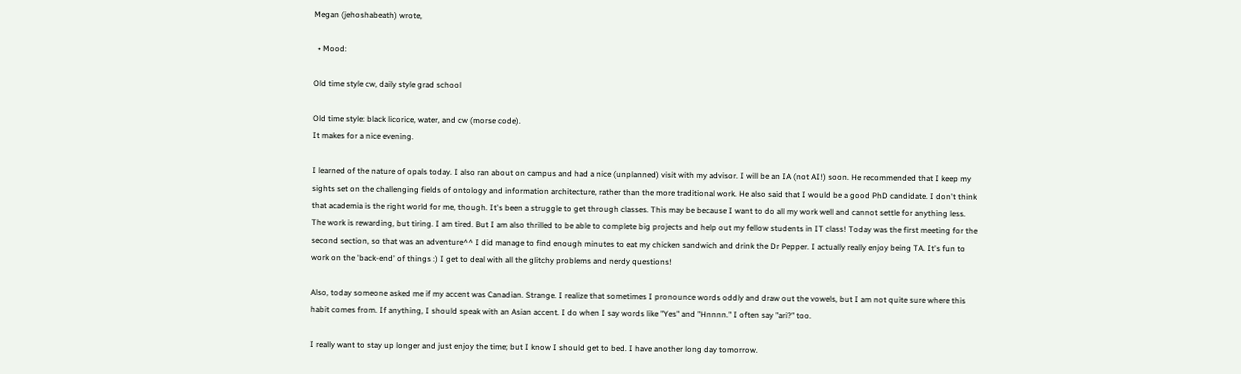Megan (jehoshabeath) wrote,

  • Mood:

Old time style cw, daily style grad school

Old time style: black licorice, water, and cw (morse code).
It makes for a nice evening.

I learned of the nature of opals today. I also ran about on campus and had a nice (unplanned) visit with my advisor. I will be an IA (not AI!) soon. He recommended that I keep my sights set on the challenging fields of ontology and information architecture, rather than the more traditional work. He also said that I would be a good PhD candidate. I don't think that academia is the right world for me, though. It's been a struggle to get through classes. This may be because I want to do all my work well and cannot settle for anything less. The work is rewarding, but tiring. I am tired. But I am also thrilled to be able to complete big projects and help out my fellow students in IT class! Today was the first meeting for the second section, so that was an adventure^^ I did manage to find enough minutes to eat my chicken sandwich and drink the Dr Pepper. I actually really enjoy being TA. It's fun to work on the 'back-end' of things :) I get to deal with all the glitchy problems and nerdy questions!

Also, today someone asked me if my accent was Canadian. Strange. I realize that sometimes I pronounce words oddly and draw out the vowels, but I am not quite sure where this habit comes from. If anything, I should speak with an Asian accent. I do when I say words like "Yes" and "Hnnnn." I often say "ari?" too.

I really want to stay up longer and just enjoy the time; but I know I should get to bed. I have another long day tomorrow.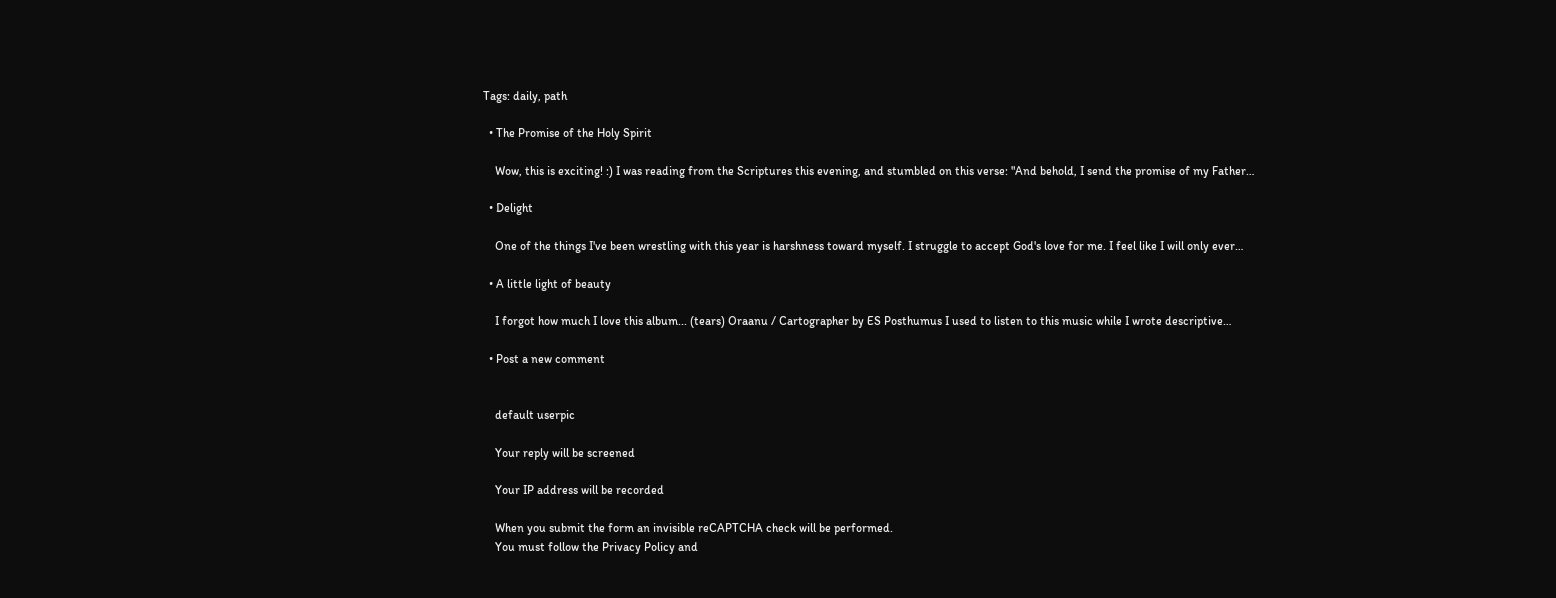Tags: daily, path

  • The Promise of the Holy Spirit

    Wow, this is exciting! :) I was reading from the Scriptures this evening, and stumbled on this verse: "And behold, I send the promise of my Father…

  • Delight

    One of the things I've been wrestling with this year is harshness toward myself. I struggle to accept God's love for me. I feel like I will only ever…

  • A little light of beauty

    I forgot how much I love this album... (tears) Oraanu / Cartographer by ES Posthumus I used to listen to this music while I wrote descriptive…

  • Post a new comment


    default userpic

    Your reply will be screened

    Your IP address will be recorded

    When you submit the form an invisible reCAPTCHA check will be performed.
    You must follow the Privacy Policy and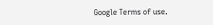Google Terms of use.